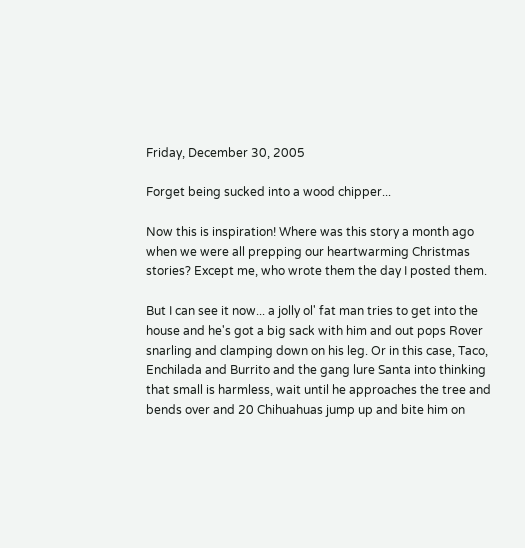Friday, December 30, 2005

Forget being sucked into a wood chipper...

Now this is inspiration! Where was this story a month ago when we were all prepping our heartwarming Christmas stories? Except me, who wrote them the day I posted them.

But I can see it now... a jolly ol' fat man tries to get into the house and he's got a big sack with him and out pops Rover snarling and clamping down on his leg. Or in this case, Taco, Enchilada and Burrito and the gang lure Santa into thinking that small is harmless, wait until he approaches the tree and bends over and 20 Chihuahuas jump up and bite him on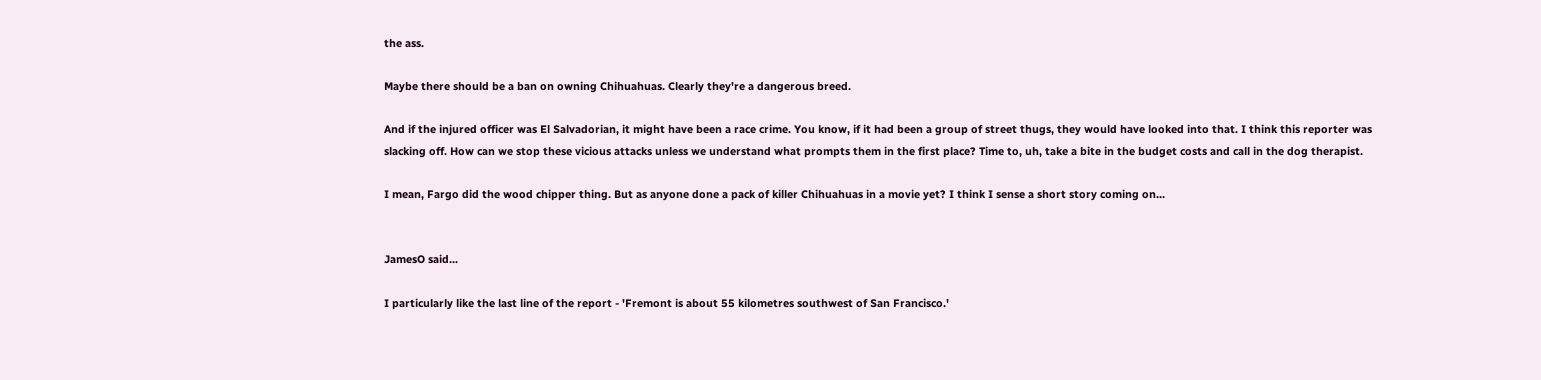the ass.

Maybe there should be a ban on owning Chihuahuas. Clearly they're a dangerous breed.

And if the injured officer was El Salvadorian, it might have been a race crime. You know, if it had been a group of street thugs, they would have looked into that. I think this reporter was slacking off. How can we stop these vicious attacks unless we understand what prompts them in the first place? Time to, uh, take a bite in the budget costs and call in the dog therapist.

I mean, Fargo did the wood chipper thing. But as anyone done a pack of killer Chihuahuas in a movie yet? I think I sense a short story coming on...


JamesO said...

I particularly like the last line of the report - 'Fremont is about 55 kilometres southwest of San Francisco.'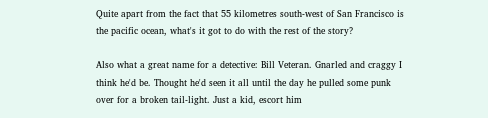Quite apart from the fact that 55 kilometres south-west of San Francisco is the pacific ocean, what's it got to do with the rest of the story?

Also what a great name for a detective: Bill Veteran. Gnarled and craggy I think he'd be. Thought he'd seen it all until the day he pulled some punk over for a broken tail-light. Just a kid, escort him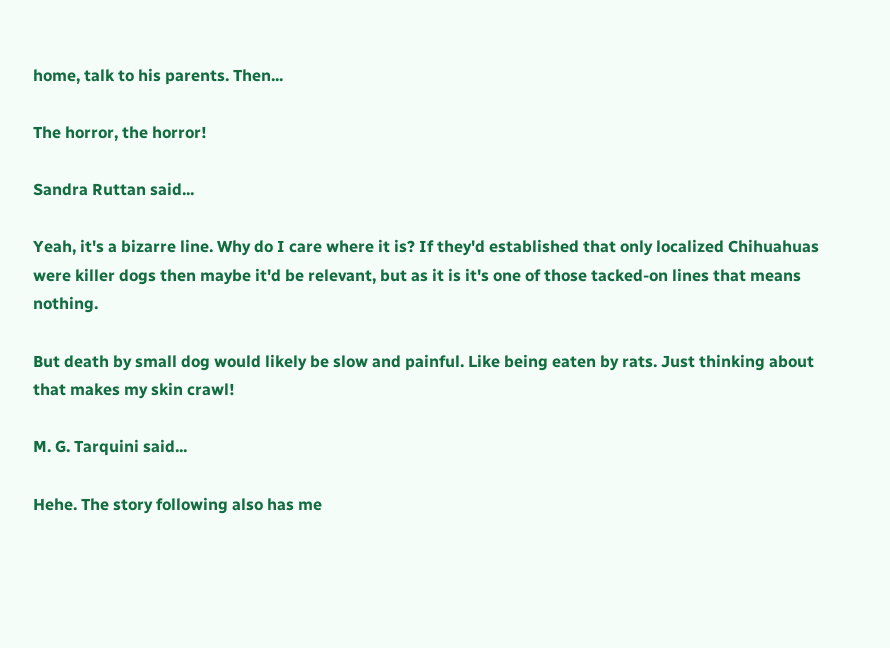home, talk to his parents. Then...

The horror, the horror!

Sandra Ruttan said...

Yeah, it's a bizarre line. Why do I care where it is? If they'd established that only localized Chihuahuas were killer dogs then maybe it'd be relevant, but as it is it's one of those tacked-on lines that means nothing.

But death by small dog would likely be slow and painful. Like being eaten by rats. Just thinking about that makes my skin crawl!

M. G. Tarquini said...

Hehe. The story following also has me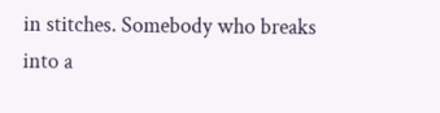in stitches. Somebody who breaks into a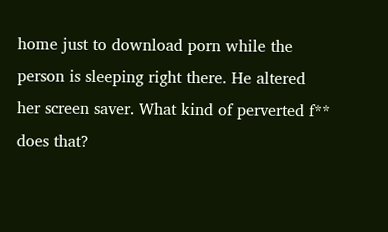home just to download porn while the person is sleeping right there. He altered her screen saver. What kind of perverted f** does that?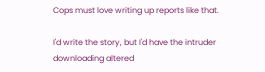Cops must love writing up reports like that.

I'd write the story, but I'd have the intruder downloading altered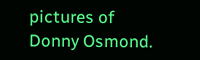pictures of Donny Osmond.